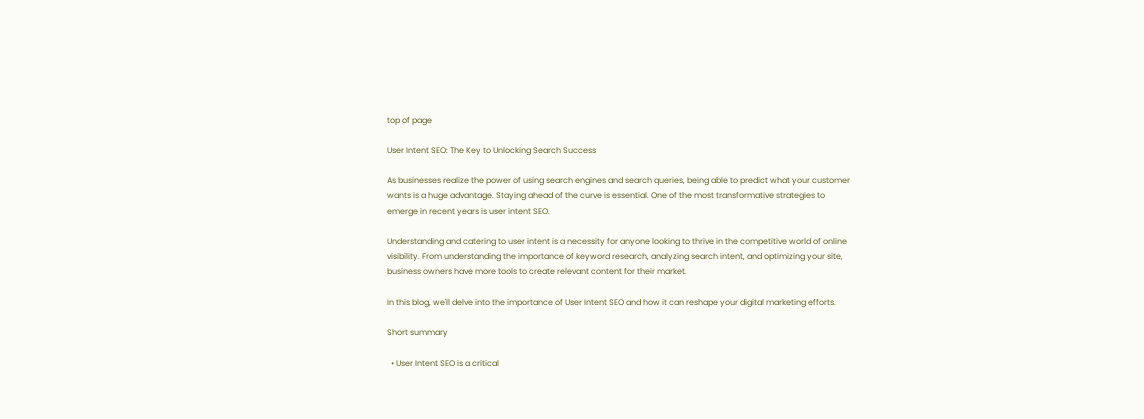top of page

User Intent SEO: The Key to Unlocking Search Success

As businesses realize the power of using search engines and search queries, being able to predict what your customer wants is a huge advantage. Staying ahead of the curve is essential. One of the most transformative strategies to emerge in recent years is user intent SEO.

Understanding and catering to user intent is a necessity for anyone looking to thrive in the competitive world of online visibility. From understanding the importance of keyword research, analyzing search intent, and optimizing your site, business owners have more tools to create relevant content for their market.

In this blog, we'll delve into the importance of User Intent SEO and how it can reshape your digital marketing efforts.

Short summary

  • User Intent SEO is a critical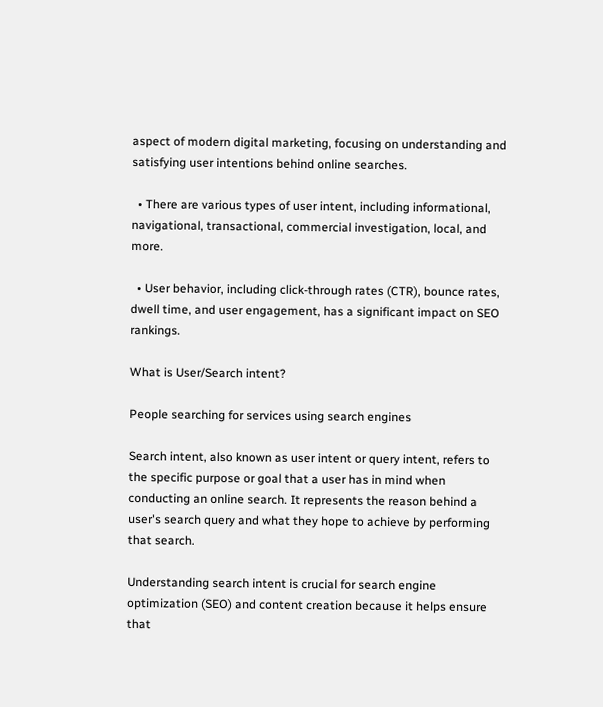aspect of modern digital marketing, focusing on understanding and satisfying user intentions behind online searches.

  • There are various types of user intent, including informational, navigational, transactional, commercial investigation, local, and more.

  • User behavior, including click-through rates (CTR), bounce rates, dwell time, and user engagement, has a significant impact on SEO rankings.

What is User/Search intent?

People searching for services using search engines

Search intent, also known as user intent or query intent, refers to the specific purpose or goal that a user has in mind when conducting an online search. It represents the reason behind a user's search query and what they hope to achieve by performing that search.

Understanding search intent is crucial for search engine optimization (SEO) and content creation because it helps ensure that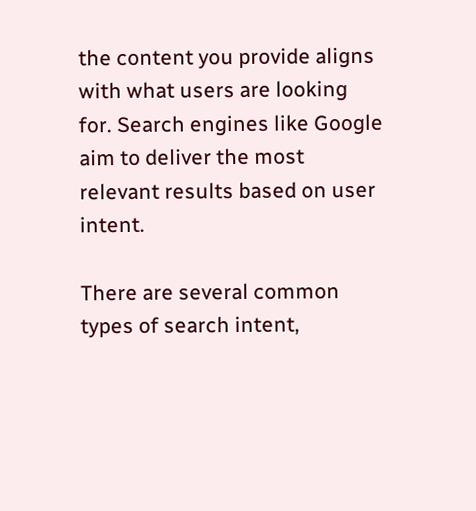the content you provide aligns with what users are looking for. Search engines like Google aim to deliver the most relevant results based on user intent.

There are several common types of search intent,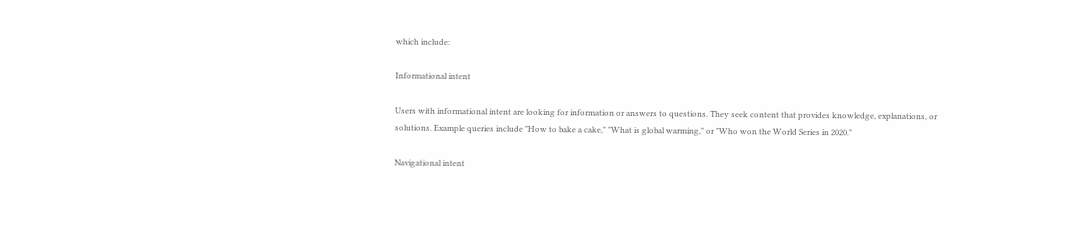which include:

Informational intent

Users with informational intent are looking for information or answers to questions. They seek content that provides knowledge, explanations, or solutions. Example queries include "How to bake a cake," "What is global warming," or "Who won the World Series in 2020."

Navigational intent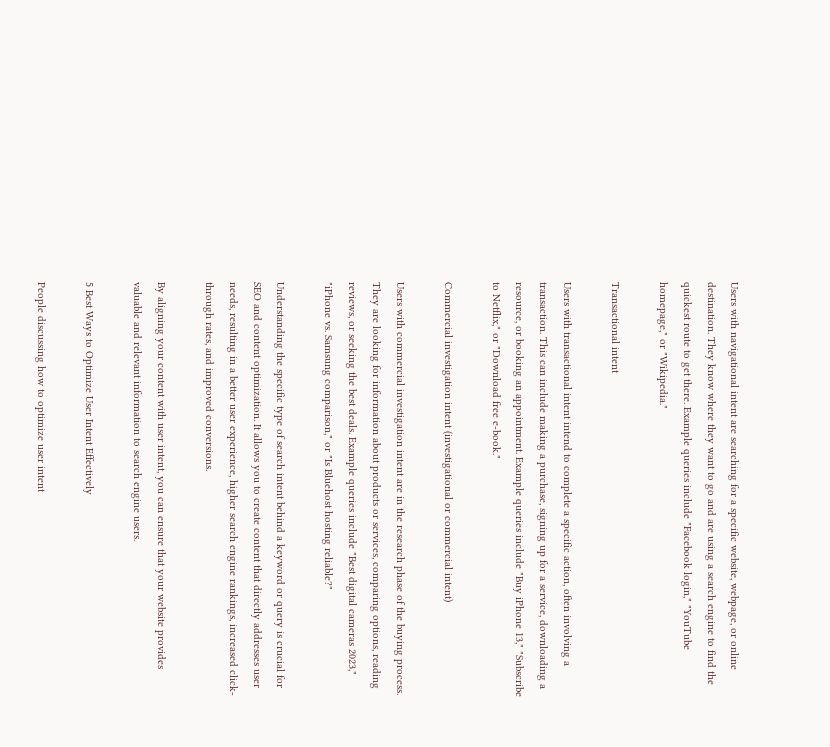Users with navigational intent are searching for a specific website, webpage, or online destination. They know where they want to go and are using a search engine to find the quickest route to get there. Example queries include "Facebook login," "YouTube homepage," or "Wikipedia."

Transactional intent

Users with transactional intent intend to complete a specific action, often involving a transaction. This can include making a purchase, signing up for a service, downloading a resource, or booking an appointment. Example queries include "Buy iPhone 13," "Subscribe to Netflix," or "Download free e-book."

Commercial investigation intent (investigational or commercial intent)

Users with commercial investigation intent are in the research phase of the buying process. They are looking for information about products or services, comparing options, reading reviews, or seeking the best deals. Example queries include "Best digital cameras 2023," "iPhone vs. Samsung comparison," or "Is Bluehost hosting reliable?"

Understanding the specific type of search intent behind a keyword or query is crucial for SEO and content optimization. It allows you to create content that directly addresses user needs, resulting in a better user experience, higher search engine rankings, increased click-through rates, and improved conversions.

By aligning your content with user intent, you can ensure that your website provides valuable and relevant information to search engine users.

5 Best Ways to Optimize User Intent Effectively

People discussing how to optimize user intent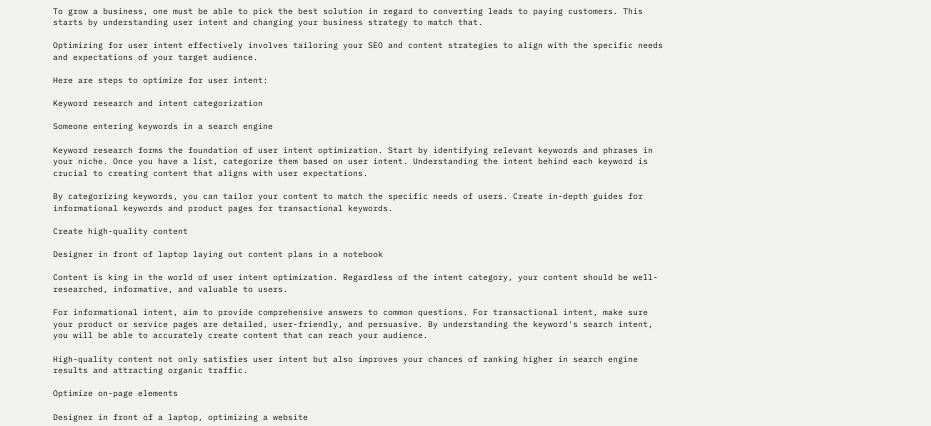To grow a business, one must be able to pick the best solution in regard to converting leads to paying customers. This starts by understanding user intent and changing your business strategy to match that.

Optimizing for user intent effectively involves tailoring your SEO and content strategies to align with the specific needs and expectations of your target audience.

Here are steps to optimize for user intent:

Keyword research and intent categorization

Someone entering keywords in a search engine

Keyword research forms the foundation of user intent optimization. Start by identifying relevant keywords and phrases in your niche. Once you have a list, categorize them based on user intent. Understanding the intent behind each keyword is crucial to creating content that aligns with user expectations.

By categorizing keywords, you can tailor your content to match the specific needs of users. Create in-depth guides for informational keywords and product pages for transactional keywords.

Create high-quality content

Designer in front of laptop laying out content plans in a notebook

Content is king in the world of user intent optimization. Regardless of the intent category, your content should be well-researched, informative, and valuable to users.

For informational intent, aim to provide comprehensive answers to common questions. For transactional intent, make sure your product or service pages are detailed, user-friendly, and persuasive. By understanding the keyword's search intent, you will be able to accurately create content that can reach your audience.

High-quality content not only satisfies user intent but also improves your chances of ranking higher in search engine results and attracting organic traffic.

Optimize on-page elements

Designer in front of a laptop, optimizing a website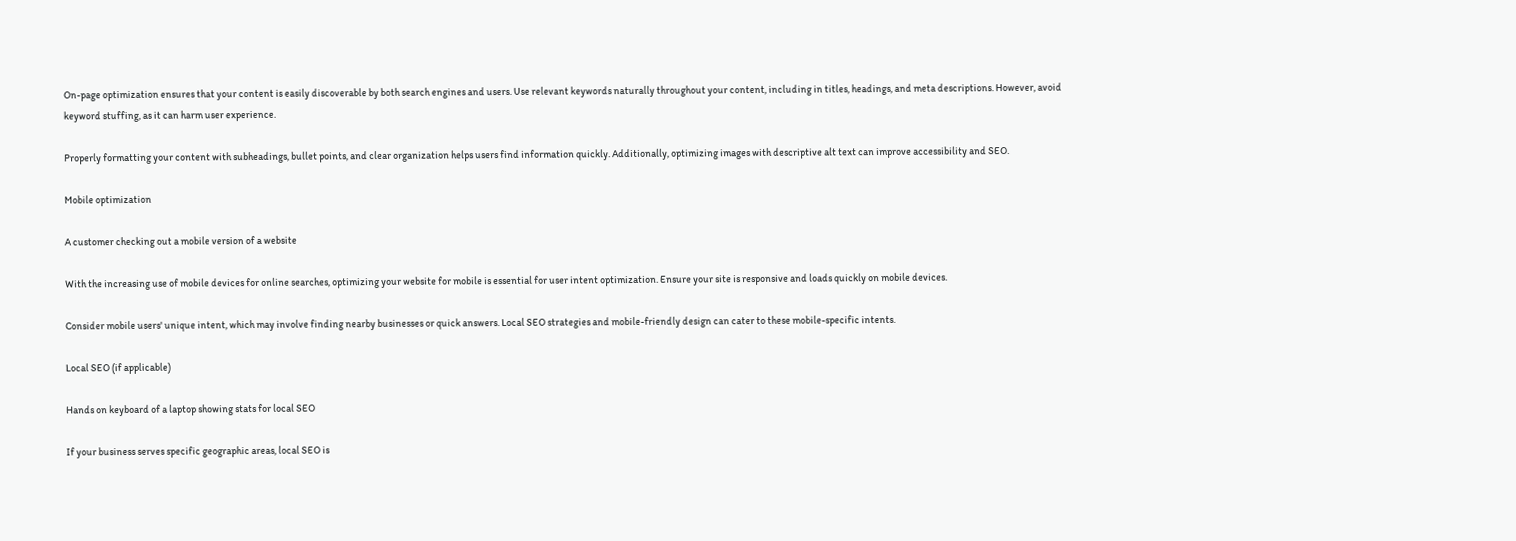On-page optimization ensures that your content is easily discoverable by both search engines and users. Use relevant keywords naturally throughout your content, including in titles, headings, and meta descriptions. However, avoid keyword stuffing, as it can harm user experience.

Properly formatting your content with subheadings, bullet points, and clear organization helps users find information quickly. Additionally, optimizing images with descriptive alt text can improve accessibility and SEO.

Mobile optimization

A customer checking out a mobile version of a website

With the increasing use of mobile devices for online searches, optimizing your website for mobile is essential for user intent optimization. Ensure your site is responsive and loads quickly on mobile devices.

Consider mobile users' unique intent, which may involve finding nearby businesses or quick answers. Local SEO strategies and mobile-friendly design can cater to these mobile-specific intents.

Local SEO (if applicable)

Hands on keyboard of a laptop showing stats for local SEO

If your business serves specific geographic areas, local SEO is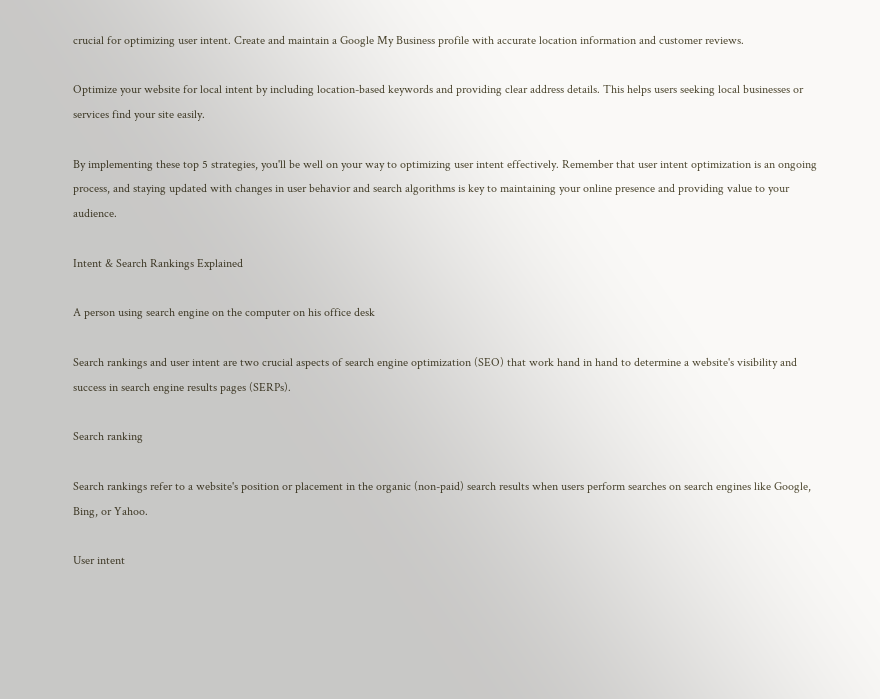crucial for optimizing user intent. Create and maintain a Google My Business profile with accurate location information and customer reviews.

Optimize your website for local intent by including location-based keywords and providing clear address details. This helps users seeking local businesses or services find your site easily.

By implementing these top 5 strategies, you'll be well on your way to optimizing user intent effectively. Remember that user intent optimization is an ongoing process, and staying updated with changes in user behavior and search algorithms is key to maintaining your online presence and providing value to your audience.

Intent & Search Rankings Explained

A person using search engine on the computer on his office desk

Search rankings and user intent are two crucial aspects of search engine optimization (SEO) that work hand in hand to determine a website's visibility and success in search engine results pages (SERPs).

Search ranking

Search rankings refer to a website's position or placement in the organic (non-paid) search results when users perform searches on search engines like Google, Bing, or Yahoo.

User intent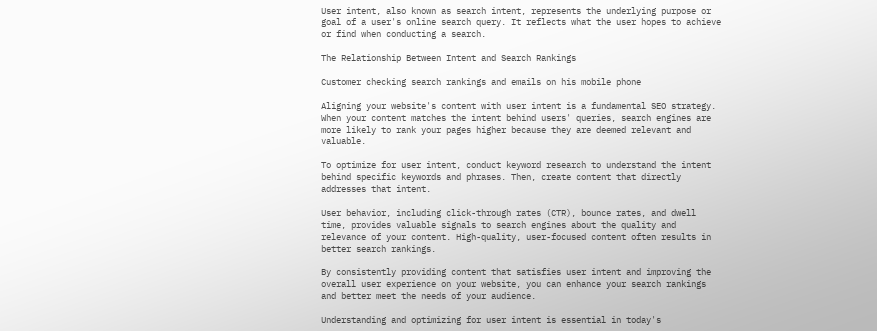User intent, also known as search intent, represents the underlying purpose or goal of a user's online search query. It reflects what the user hopes to achieve or find when conducting a search.

The Relationship Between Intent and Search Rankings

Customer checking search rankings and emails on his mobile phone

Aligning your website's content with user intent is a fundamental SEO strategy. When your content matches the intent behind users' queries, search engines are more likely to rank your pages higher because they are deemed relevant and valuable.

To optimize for user intent, conduct keyword research to understand the intent behind specific keywords and phrases. Then, create content that directly addresses that intent.

User behavior, including click-through rates (CTR), bounce rates, and dwell time, provides valuable signals to search engines about the quality and relevance of your content. High-quality, user-focused content often results in better search rankings.

By consistently providing content that satisfies user intent and improving the overall user experience on your website, you can enhance your search rankings and better meet the needs of your audience.

Understanding and optimizing for user intent is essential in today's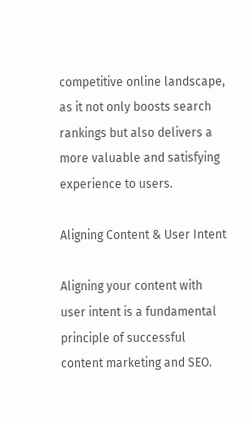competitive online landscape, as it not only boosts search rankings but also delivers a more valuable and satisfying experience to users.

Aligning Content & User Intent

Aligning your content with user intent is a fundamental principle of successful content marketing and SEO.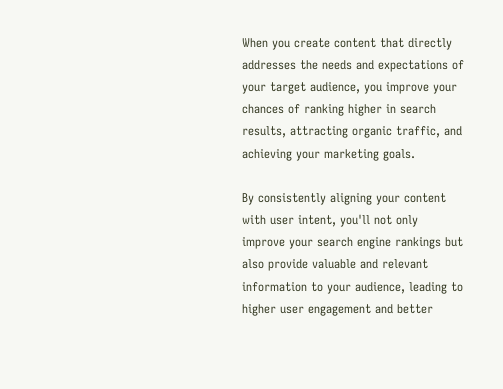When you create content that directly addresses the needs and expectations of your target audience, you improve your chances of ranking higher in search results, attracting organic traffic, and achieving your marketing goals.

By consistently aligning your content with user intent, you'll not only improve your search engine rankings but also provide valuable and relevant information to your audience, leading to higher user engagement and better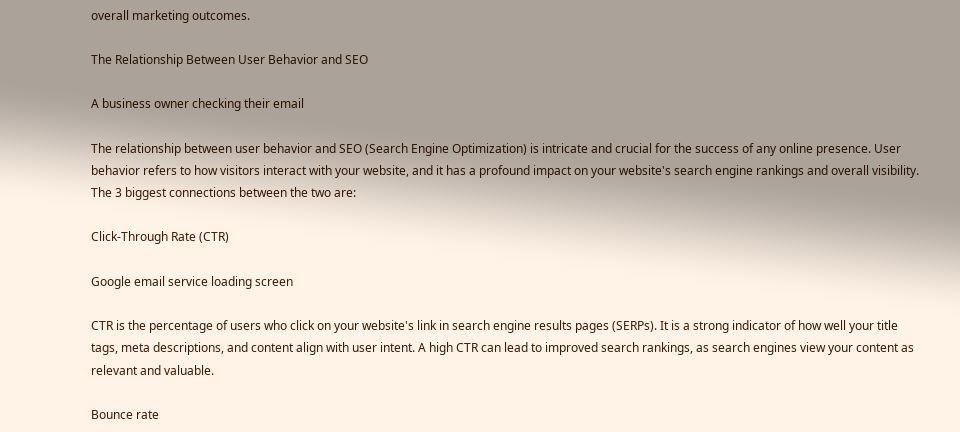overall marketing outcomes.

The Relationship Between User Behavior and SEO

A business owner checking their email

The relationship between user behavior and SEO (Search Engine Optimization) is intricate and crucial for the success of any online presence. User behavior refers to how visitors interact with your website, and it has a profound impact on your website's search engine rankings and overall visibility. The 3 biggest connections between the two are:

Click-Through Rate (CTR)

Google email service loading screen

CTR is the percentage of users who click on your website's link in search engine results pages (SERPs). It is a strong indicator of how well your title tags, meta descriptions, and content align with user intent. A high CTR can lead to improved search rankings, as search engines view your content as relevant and valuable.

Bounce rate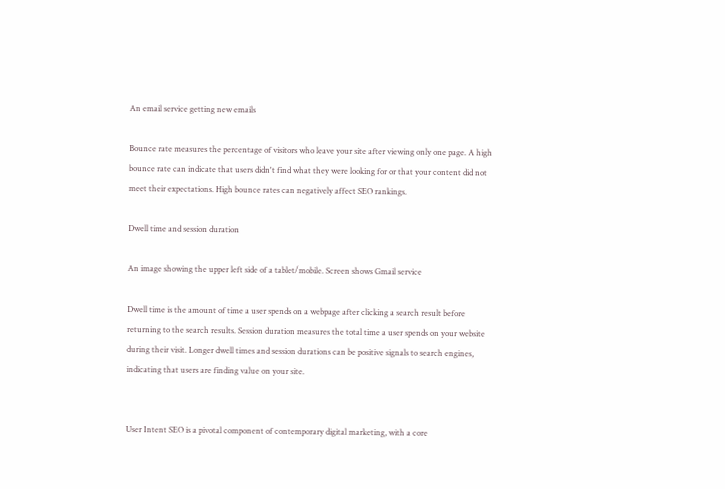An email service getting new emails

Bounce rate measures the percentage of visitors who leave your site after viewing only one page. A high bounce rate can indicate that users didn't find what they were looking for or that your content did not meet their expectations. High bounce rates can negatively affect SEO rankings.

Dwell time and session duration

An image showing the upper left side of a tablet/mobile. Screen shows Gmail service

Dwell time is the amount of time a user spends on a webpage after clicking a search result before returning to the search results. Session duration measures the total time a user spends on your website during their visit. Longer dwell times and session durations can be positive signals to search engines, indicating that users are finding value on your site.


User Intent SEO is a pivotal component of contemporary digital marketing, with a core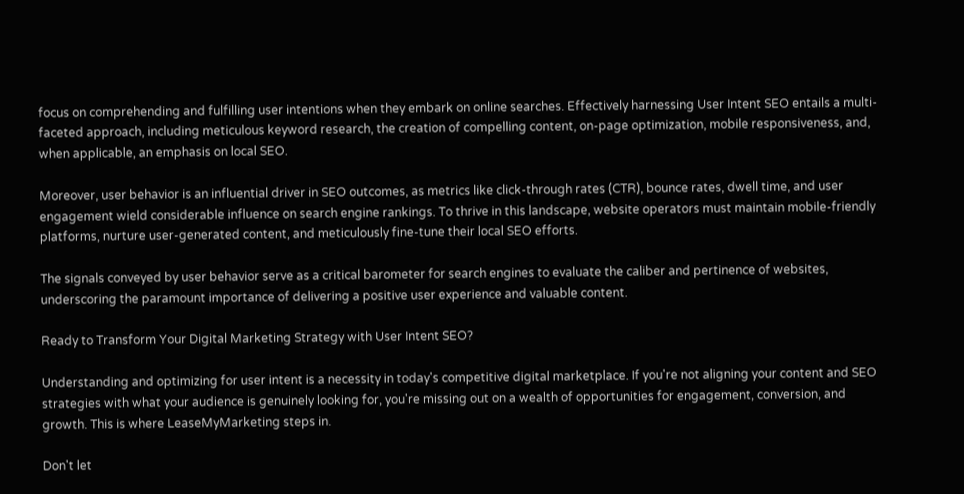focus on comprehending and fulfilling user intentions when they embark on online searches. Effectively harnessing User Intent SEO entails a multi-faceted approach, including meticulous keyword research, the creation of compelling content, on-page optimization, mobile responsiveness, and, when applicable, an emphasis on local SEO.

Moreover, user behavior is an influential driver in SEO outcomes, as metrics like click-through rates (CTR), bounce rates, dwell time, and user engagement wield considerable influence on search engine rankings. To thrive in this landscape, website operators must maintain mobile-friendly platforms, nurture user-generated content, and meticulously fine-tune their local SEO efforts.

The signals conveyed by user behavior serve as a critical barometer for search engines to evaluate the caliber and pertinence of websites, underscoring the paramount importance of delivering a positive user experience and valuable content.

Ready to Transform Your Digital Marketing Strategy with User Intent SEO?

Understanding and optimizing for user intent is a necessity in today's competitive digital marketplace. If you're not aligning your content and SEO strategies with what your audience is genuinely looking for, you're missing out on a wealth of opportunities for engagement, conversion, and growth. This is where LeaseMyMarketing steps in.

Don't let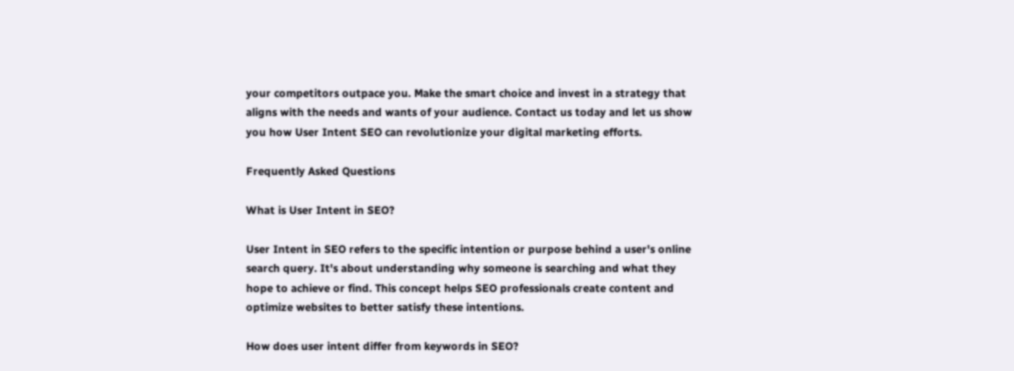your competitors outpace you. Make the smart choice and invest in a strategy that aligns with the needs and wants of your audience. Contact us today and let us show you how User Intent SEO can revolutionize your digital marketing efforts.

Frequently Asked Questions

What is User Intent in SEO?

User Intent in SEO refers to the specific intention or purpose behind a user's online search query. It's about understanding why someone is searching and what they hope to achieve or find. This concept helps SEO professionals create content and optimize websites to better satisfy these intentions.

How does user intent differ from keywords in SEO?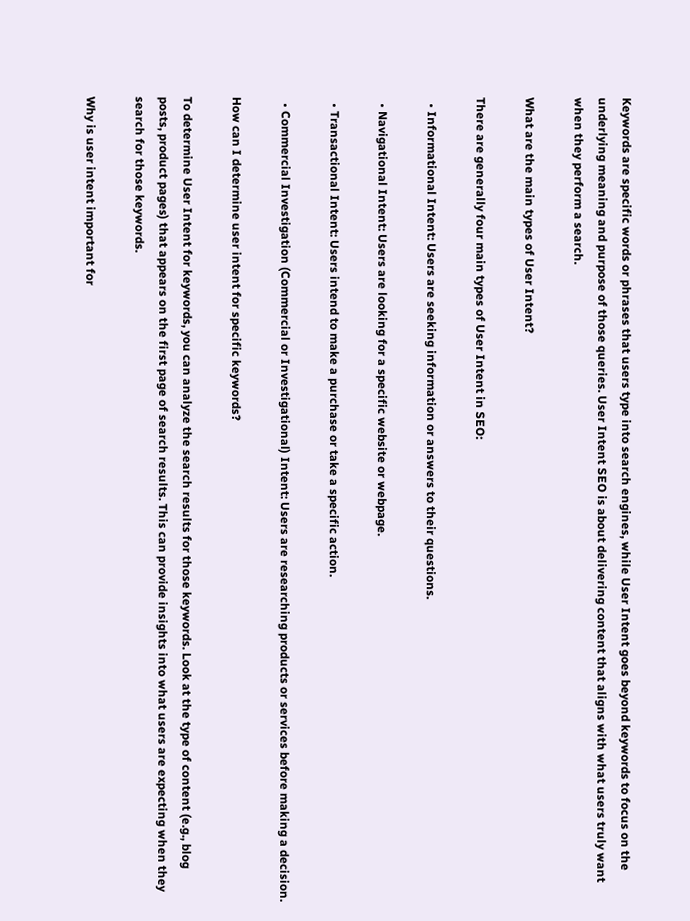Keywords are specific words or phrases that users type into search engines, while User Intent goes beyond keywords to focus on the underlying meaning and purpose of those queries. User Intent SEO is about delivering content that aligns with what users truly want when they perform a search.

What are the main types of User Intent?

There are generally four main types of User Intent in SEO:

  • Informational Intent: Users are seeking information or answers to their questions.

  • Navigational Intent: Users are looking for a specific website or webpage.

  • Transactional Intent: Users intend to make a purchase or take a specific action.

  • Commercial Investigation (Commercial or Investigational) Intent: Users are researching products or services before making a decision.

How can I determine user intent for specific keywords?

To determine User Intent for keywords, you can analyze the search results for those keywords. Look at the type of content (e.g., blog posts, product pages) that appears on the first page of search results. This can provide insights into what users are expecting when they search for those keywords.

Why is user intent important for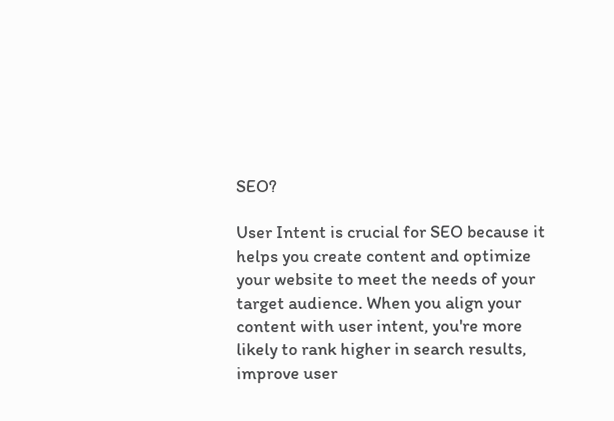SEO?

User Intent is crucial for SEO because it helps you create content and optimize your website to meet the needs of your target audience. When you align your content with user intent, you're more likely to rank higher in search results, improve user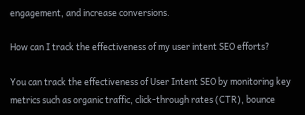engagement, and increase conversions.

How can I track the effectiveness of my user intent SEO efforts?

You can track the effectiveness of User Intent SEO by monitoring key metrics such as organic traffic, click-through rates (CTR), bounce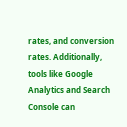rates, and conversion rates. Additionally, tools like Google Analytics and Search Console can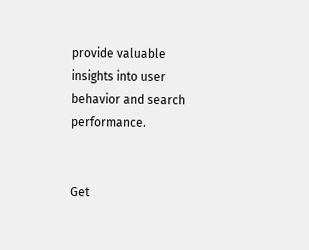provide valuable insights into user behavior and search performance.


Get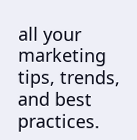all your marketing tips, trends, and best practices.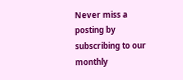Never miss a posting by subscribing to our monthly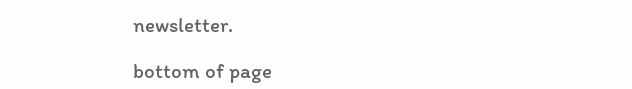newsletter.

bottom of page